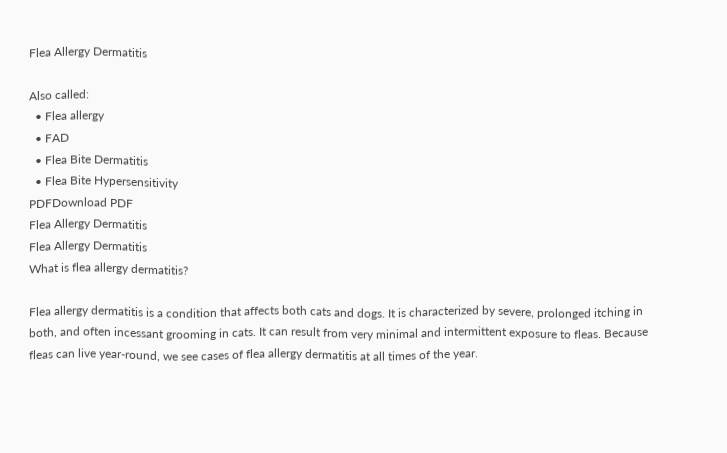Flea Allergy Dermatitis

Also called:
  • Flea allergy
  • FAD
  • Flea Bite Dermatitis
  • Flea Bite Hypersensitivity
PDFDownload PDF
Flea Allergy Dermatitis
Flea Allergy Dermatitis
What is flea allergy dermatitis?

Flea allergy dermatitis is a condition that affects both cats and dogs. It is characterized by severe, prolonged itching in both, and often incessant grooming in cats. It can result from very minimal and intermittent exposure to fleas. Because fleas can live year-round, we see cases of flea allergy dermatitis at all times of the year.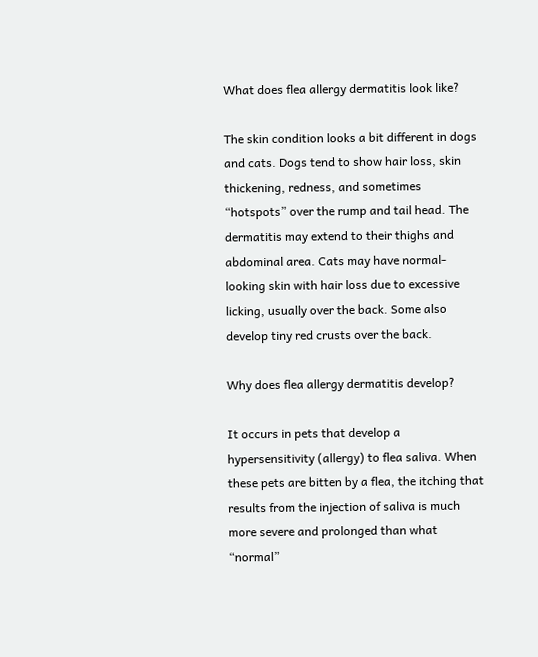What does flea allergy dermatitis look like?

The skin condition looks a bit different in dogs and cats. Dogs tend to show hair loss, skin thickening, redness, and sometimes “hotspots” over the rump and tail head. The dermatitis may extend to their thighs and abdominal area. Cats may have normal-looking skin with hair loss due to excessive licking, usually over the back. Some also develop tiny red crusts over the back.

Why does flea allergy dermatitis develop?

It occurs in pets that develop a hypersensitivity (allergy) to flea saliva. When these pets are bitten by a flea, the itching that results from the injection of saliva is much more severe and prolonged than what “normal”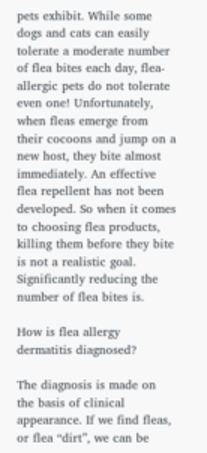pets exhibit. While some dogs and cats can easily tolerate a moderate number of flea bites each day, flea-allergic pets do not tolerate even one! Unfortunately, when fleas emerge from their cocoons and jump on a new host, they bite almost immediately. An effective flea repellent has not been developed. So when it comes to choosing flea products, killing them before they bite is not a realistic goal. Significantly reducing the number of flea bites is.

How is flea allergy dermatitis diagnosed?

The diagnosis is made on the basis of clinical appearance. If we find fleas, or flea “dirt”, we can be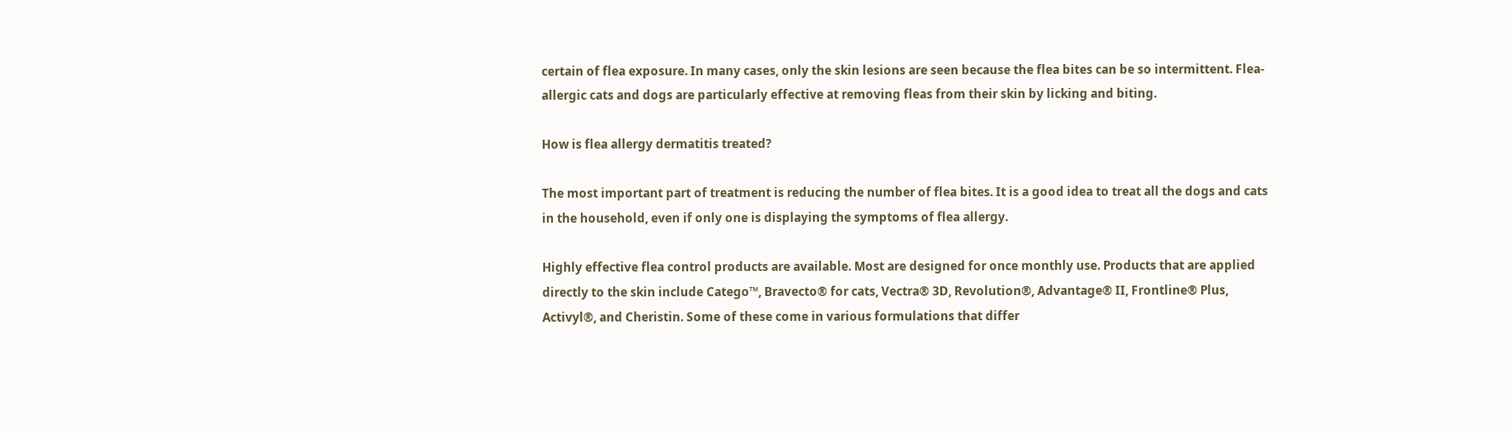certain of flea exposure. In many cases, only the skin lesions are seen because the flea bites can be so intermittent. Flea-allergic cats and dogs are particularly effective at removing fleas from their skin by licking and biting.

How is flea allergy dermatitis treated?

The most important part of treatment is reducing the number of flea bites. It is a good idea to treat all the dogs and cats in the household, even if only one is displaying the symptoms of flea allergy.

Highly effective flea control products are available. Most are designed for once monthly use. Products that are applied directly to the skin include Catego™, Bravecto® for cats, Vectra® 3D, Revolution®, Advantage® II, Frontline® Plus, Activyl®, and Cheristin. Some of these come in various formulations that differ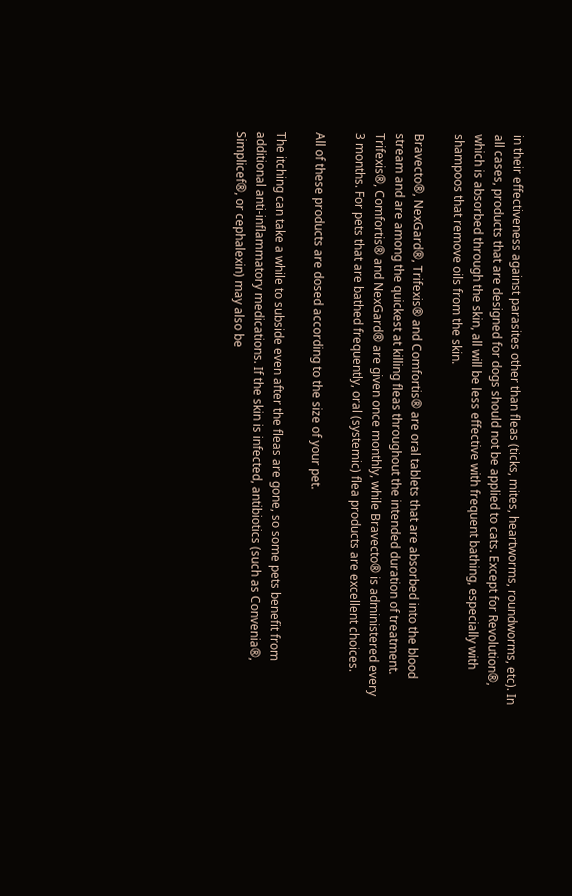in their effectiveness against parasites other than fleas (ticks, mites, heartworms, roundworms, etc). In all cases, products that are designed for dogs should not be applied to cats. Except for Revolution®, which is absorbed through the skin, all will be less effective with frequent bathing, especially with shampoos that remove oils from the skin.

Bravecto®, NexGard®, Trifexis® and Comfortis® are oral tablets that are absorbed into the blood stream and are among the quickest at killing fleas throughout the intended duration of treatment. Trifexis®, Comfortis® and NexGard® are given once monthly, while Bravecto® is administered every 3 months. For pets that are bathed frequently, oral (systemic) flea products are excellent choices.

All of these products are dosed according to the size of your pet.

The itching can take a while to subside even after the fleas are gone, so some pets benefit from additional anti-inflammatory medications. If the skin is infected, antibiotics (such as Convenia®, Simplicef®, or cephalexin) may also be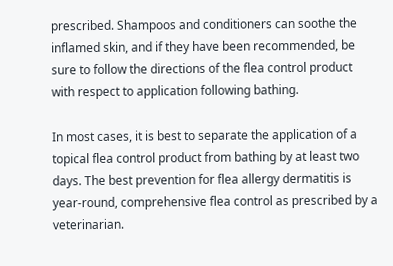prescribed. Shampoos and conditioners can soothe the inflamed skin, and if they have been recommended, be sure to follow the directions of the flea control product with respect to application following bathing.

In most cases, it is best to separate the application of a topical flea control product from bathing by at least two days. The best prevention for flea allergy dermatitis is year-round, comprehensive flea control as prescribed by a veterinarian.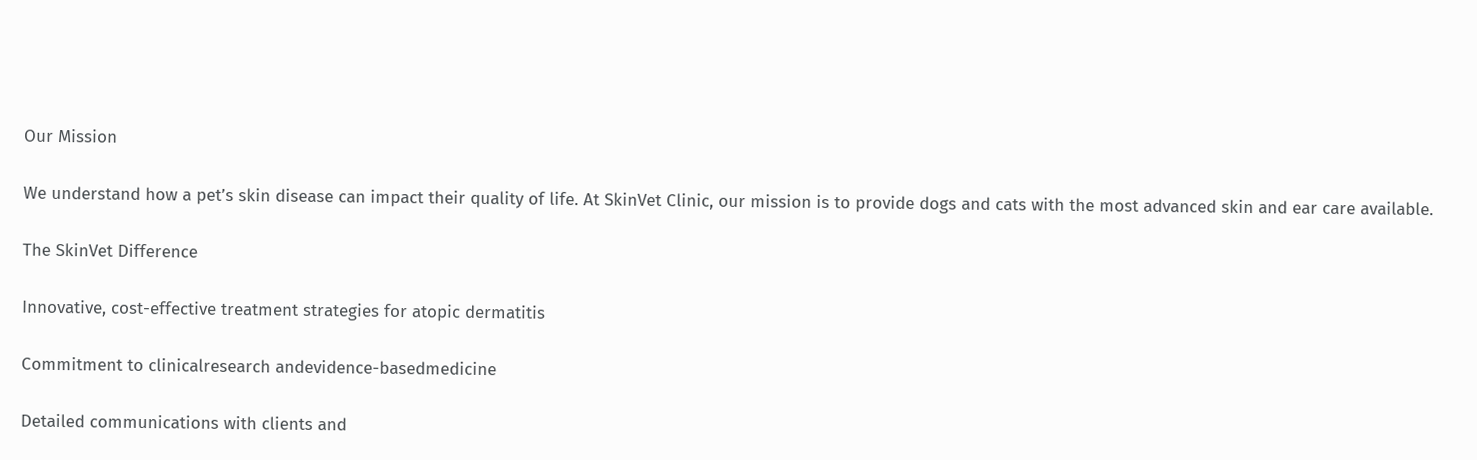Our Mission

We understand how a pet’s skin disease can impact their quality of life. At SkinVet Clinic, our mission is to provide dogs and cats with the most advanced skin and ear care available.

The SkinVet Difference

Innovative, cost-effective treatment strategies for atopic dermatitis

Commitment to clinicalresearch andevidence-basedmedicine

Detailed communications with clients and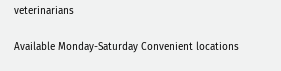veterinarians

Available Monday-Saturday Convenient locations